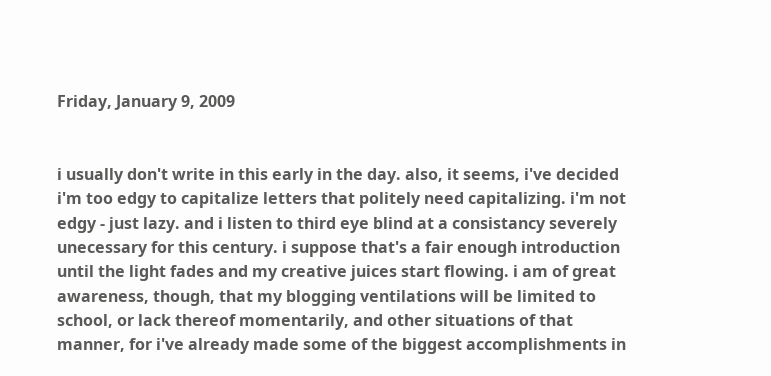Friday, January 9, 2009


i usually don't write in this early in the day. also, it seems, i've decided i'm too edgy to capitalize letters that politely need capitalizing. i'm not edgy - just lazy. and i listen to third eye blind at a consistancy severely unecessary for this century. i suppose that's a fair enough introduction until the light fades and my creative juices start flowing. i am of great awareness, though, that my blogging ventilations will be limited to school, or lack thereof momentarily, and other situations of that manner, for i've already made some of the biggest accomplishments in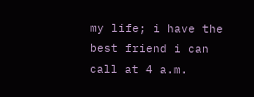my life; i have the best friend i can call at 4 a.m.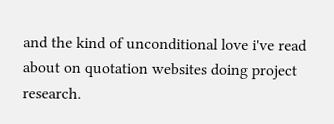and the kind of unconditional love i've read about on quotation websites doing project research.